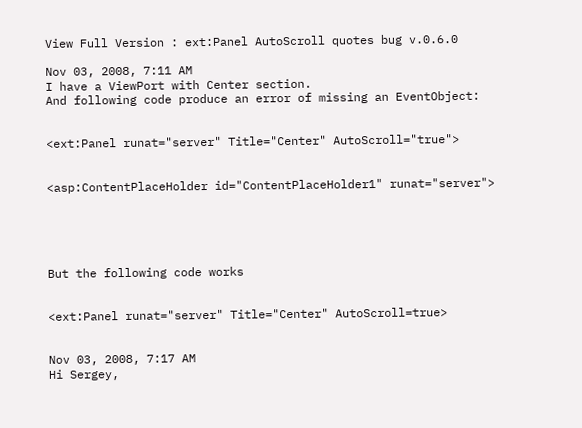View Full Version : ext:Panel AutoScroll quotes bug v.0.6.0

Nov 03, 2008, 7:11 AM
I have a ViewPort with Center section.
And following code produce an error of missing an EventObject:


<ext:Panel runat="server" Title="Center" AutoScroll="true">


<asp:ContentPlaceHolder id="ContentPlaceHolder1" runat="server">





But the following code works


<ext:Panel runat="server" Title="Center" AutoScroll=true>


Nov 03, 2008, 7:17 AM
Hi Sergey,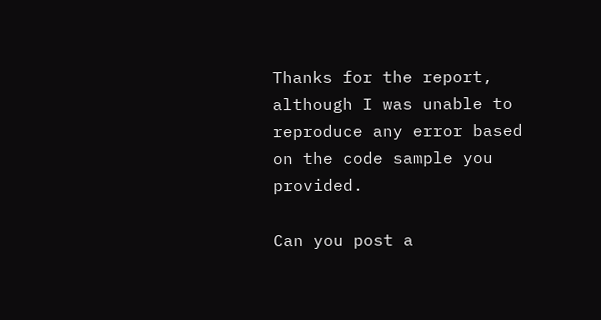Thanks for the report, although I was unable to reproduce any error based on the code sample you provided.

Can you post a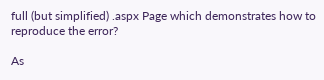full (but simplified) .aspx Page which demonstrates how to reproduce the error?

As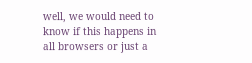well, we would need to know if this happens in all browsers or just a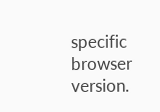specific browser version.